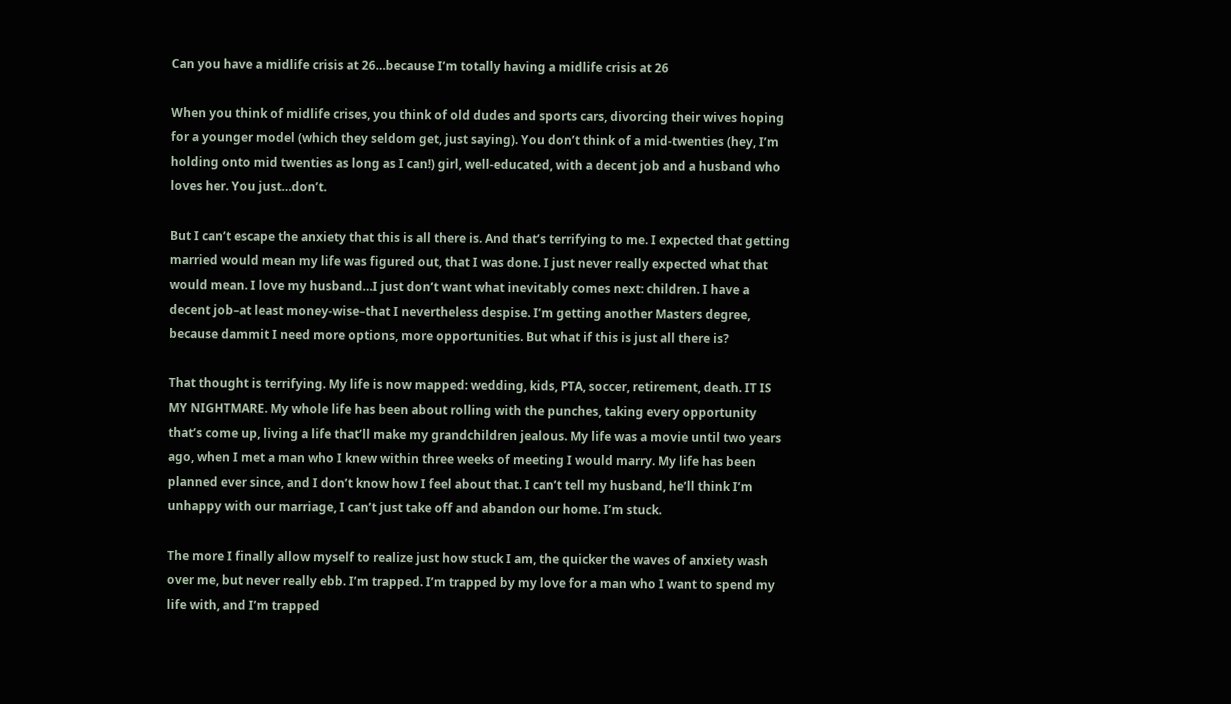Can you have a midlife crisis at 26…because I’m totally having a midlife crisis at 26

When you think of midlife crises, you think of old dudes and sports cars, divorcing their wives hoping for a younger model (which they seldom get, just saying). You don’t think of a mid-twenties (hey, I’m holding onto mid twenties as long as I can!) girl, well-educated, with a decent job and a husband who loves her. You just…don’t.

But I can’t escape the anxiety that this is all there is. And that’s terrifying to me. I expected that getting married would mean my life was figured out, that I was done. I just never really expected what that would mean. I love my husband…I just don’t want what inevitably comes next: children. I have a decent job–at least money-wise–that I nevertheless despise. I’m getting another Masters degree, because dammit I need more options, more opportunities. But what if this is just all there is?

That thought is terrifying. My life is now mapped: wedding, kids, PTA, soccer, retirement, death. IT IS MY NIGHTMARE. My whole life has been about rolling with the punches, taking every opportunity that’s come up, living a life that’ll make my grandchildren jealous. My life was a movie until two years ago, when I met a man who I knew within three weeks of meeting I would marry. My life has been planned ever since, and I don’t know how I feel about that. I can’t tell my husband, he’ll think I’m unhappy with our marriage, I can’t just take off and abandon our home. I’m stuck.

The more I finally allow myself to realize just how stuck I am, the quicker the waves of anxiety wash over me, but never really ebb. I’m trapped. I’m trapped by my love for a man who I want to spend my life with, and I’m trapped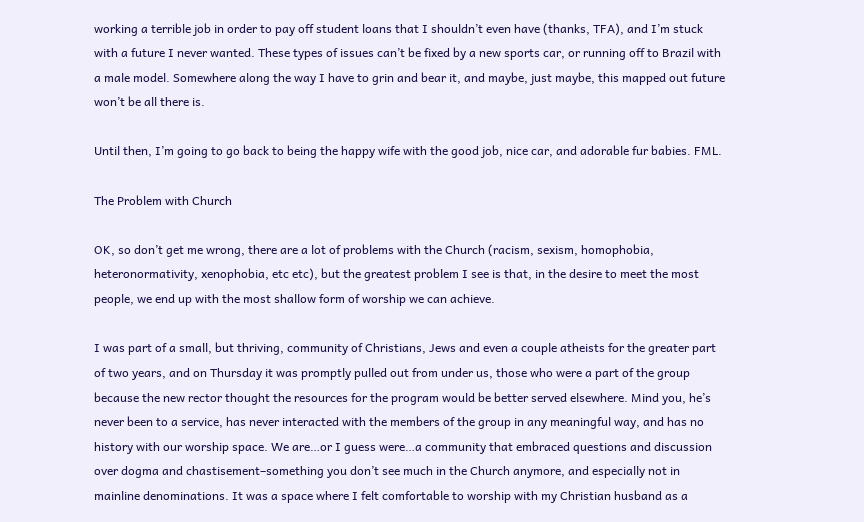working a terrible job in order to pay off student loans that I shouldn’t even have (thanks, TFA), and I’m stuck with a future I never wanted. These types of issues can’t be fixed by a new sports car, or running off to Brazil with a male model. Somewhere along the way I have to grin and bear it, and maybe, just maybe, this mapped out future won’t be all there is.

Until then, I’m going to go back to being the happy wife with the good job, nice car, and adorable fur babies. FML.

The Problem with Church

OK, so don’t get me wrong, there are a lot of problems with the Church (racism, sexism, homophobia, heteronormativity, xenophobia, etc etc), but the greatest problem I see is that, in the desire to meet the most people, we end up with the most shallow form of worship we can achieve.

I was part of a small, but thriving, community of Christians, Jews and even a couple atheists for the greater part of two years, and on Thursday it was promptly pulled out from under us, those who were a part of the group because the new rector thought the resources for the program would be better served elsewhere. Mind you, he’s never been to a service, has never interacted with the members of the group in any meaningful way, and has no history with our worship space. We are…or I guess were…a community that embraced questions and discussion over dogma and chastisement–something you don’t see much in the Church anymore, and especially not in mainline denominations. It was a space where I felt comfortable to worship with my Christian husband as a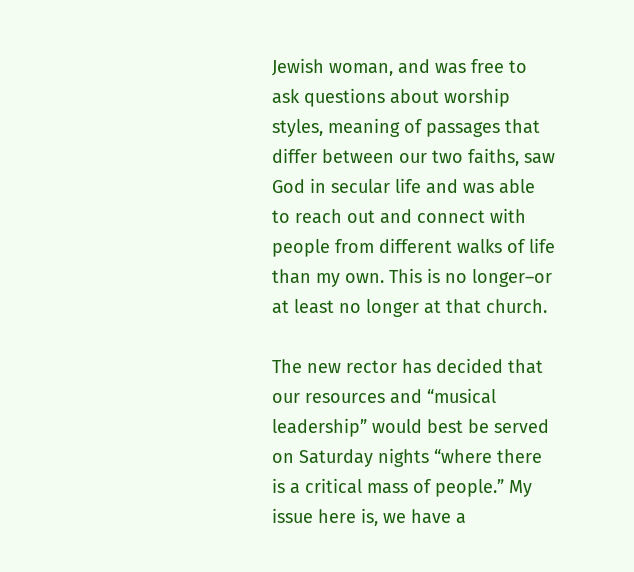Jewish woman, and was free to ask questions about worship styles, meaning of passages that differ between our two faiths, saw God in secular life and was able to reach out and connect with people from different walks of life than my own. This is no longer–or at least no longer at that church.

The new rector has decided that our resources and “musical leadership” would best be served on Saturday nights “where there is a critical mass of people.” My issue here is, we have a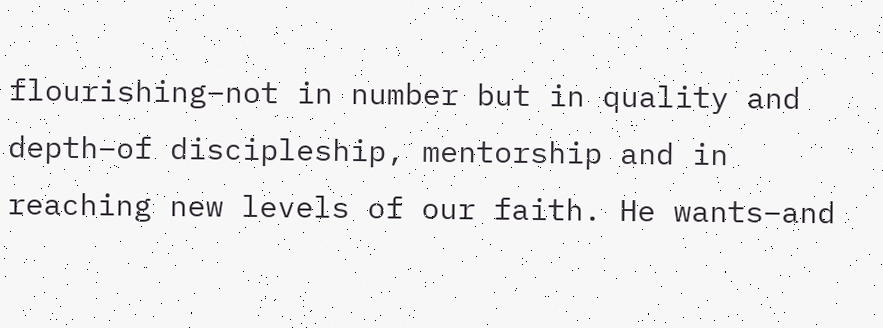flourishing–not in number but in quality and depth–of discipleship, mentorship and in reaching new levels of our faith. He wants–and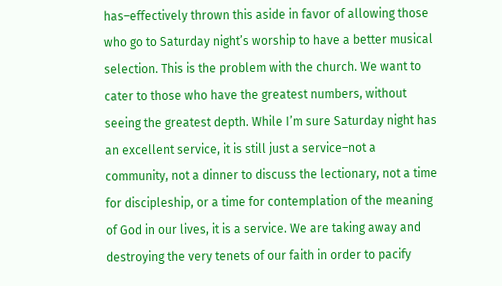has–effectively thrown this aside in favor of allowing those who go to Saturday night’s worship to have a better musical selection. This is the problem with the church. We want to cater to those who have the greatest numbers, without seeing the greatest depth. While I’m sure Saturday night has an excellent service, it is still just a service–not a community, not a dinner to discuss the lectionary, not a time for discipleship, or a time for contemplation of the meaning of God in our lives, it is a service. We are taking away and destroying the very tenets of our faith in order to pacify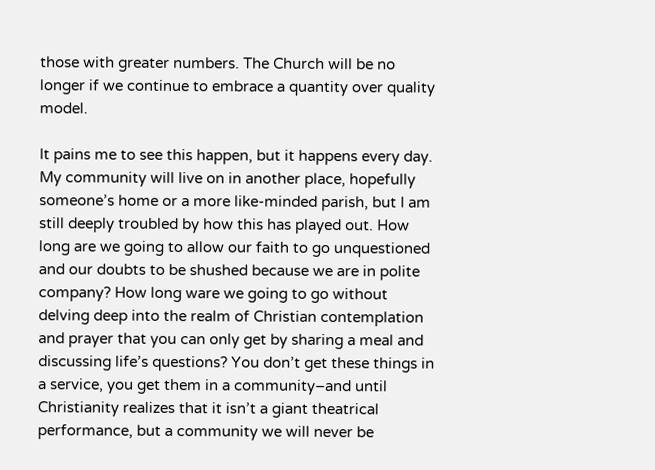those with greater numbers. The Church will be no longer if we continue to embrace a quantity over quality model.

It pains me to see this happen, but it happens every day. My community will live on in another place, hopefully someone’s home or a more like-minded parish, but I am still deeply troubled by how this has played out. How long are we going to allow our faith to go unquestioned and our doubts to be shushed because we are in polite company? How long ware we going to go without delving deep into the realm of Christian contemplation and prayer that you can only get by sharing a meal and discussing life’s questions? You don’t get these things in a service, you get them in a community–and until Christianity realizes that it isn’t a giant theatrical performance, but a community we will never be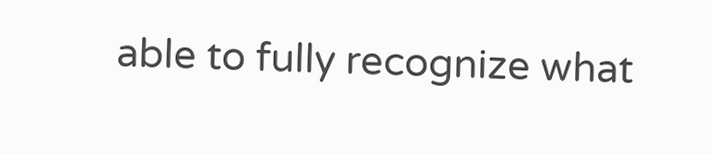able to fully recognize what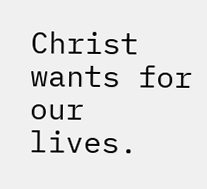Christ wants for our lives.